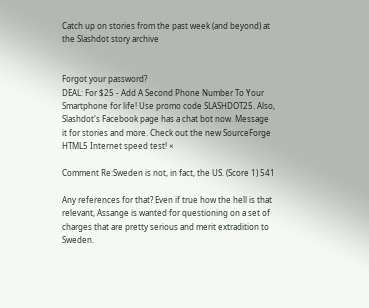Catch up on stories from the past week (and beyond) at the Slashdot story archive


Forgot your password?
DEAL: For $25 - Add A Second Phone Number To Your Smartphone for life! Use promo code SLASHDOT25. Also, Slashdot's Facebook page has a chat bot now. Message it for stories and more. Check out the new SourceForge HTML5 Internet speed test! ×

Comment Re:Sweden is not, in fact, the US. (Score 1) 541

Any references for that? Even if true how the hell is that relevant, Assange is wanted for questioning on a set of charges that are pretty serious and merit extradition to Sweden.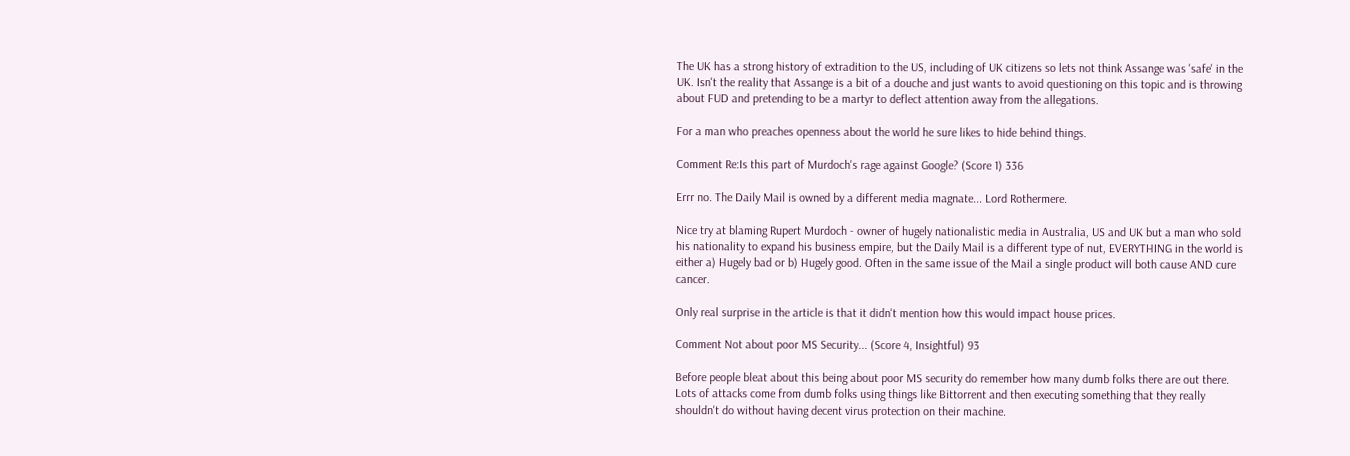The UK has a strong history of extradition to the US, including of UK citizens so lets not think Assange was 'safe' in the UK. Isn't the reality that Assange is a bit of a douche and just wants to avoid questioning on this topic and is throwing about FUD and pretending to be a martyr to deflect attention away from the allegations.

For a man who preaches openness about the world he sure likes to hide behind things.

Comment Re:Is this part of Murdoch's rage against Google? (Score 1) 336

Errr no. The Daily Mail is owned by a different media magnate... Lord Rothermere.

Nice try at blaming Rupert Murdoch - owner of hugely nationalistic media in Australia, US and UK but a man who sold his nationality to expand his business empire, but the Daily Mail is a different type of nut, EVERYTHING in the world is either a) Hugely bad or b) Hugely good. Often in the same issue of the Mail a single product will both cause AND cure cancer.

Only real surprise in the article is that it didn't mention how this would impact house prices.

Comment Not about poor MS Security... (Score 4, Insightful) 93

Before people bleat about this being about poor MS security do remember how many dumb folks there are out there. Lots of attacks come from dumb folks using things like Bittorrent and then executing something that they really shouldn't do without having decent virus protection on their machine.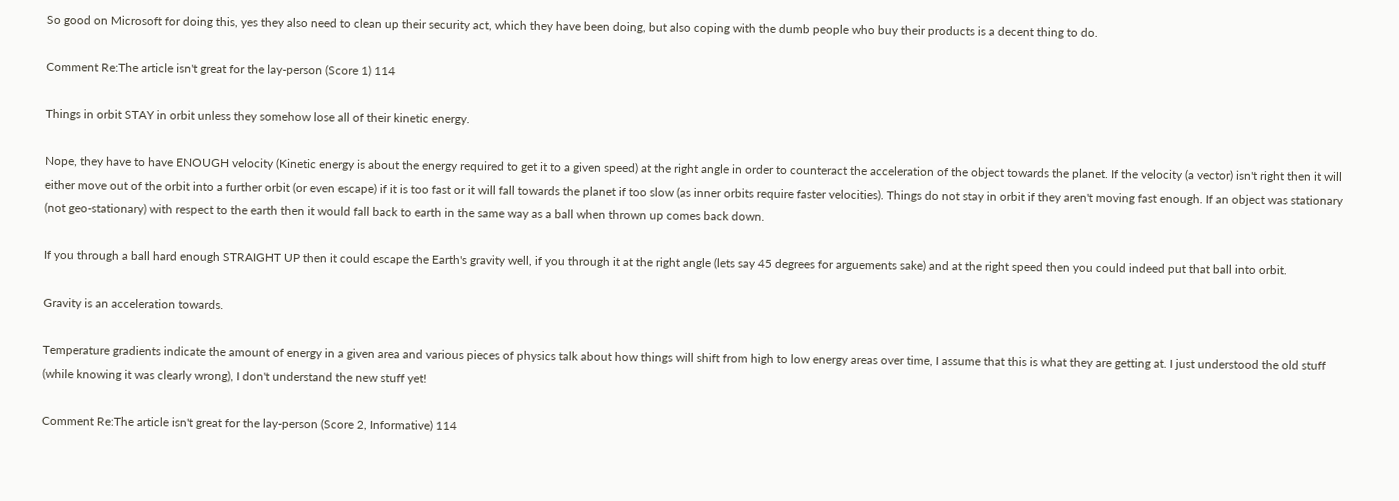So good on Microsoft for doing this, yes they also need to clean up their security act, which they have been doing, but also coping with the dumb people who buy their products is a decent thing to do.

Comment Re:The article isn't great for the lay-person (Score 1) 114

Things in orbit STAY in orbit unless they somehow lose all of their kinetic energy.

Nope, they have to have ENOUGH velocity (Kinetic energy is about the energy required to get it to a given speed) at the right angle in order to counteract the acceleration of the object towards the planet. If the velocity (a vector) isn't right then it will either move out of the orbit into a further orbit (or even escape) if it is too fast or it will fall towards the planet if too slow (as inner orbits require faster velocities). Things do not stay in orbit if they aren't moving fast enough. If an object was stationary (not geo-stationary) with respect to the earth then it would fall back to earth in the same way as a ball when thrown up comes back down.

If you through a ball hard enough STRAIGHT UP then it could escape the Earth's gravity well, if you through it at the right angle (lets say 45 degrees for arguements sake) and at the right speed then you could indeed put that ball into orbit.

Gravity is an acceleration towards.

Temperature gradients indicate the amount of energy in a given area and various pieces of physics talk about how things will shift from high to low energy areas over time, I assume that this is what they are getting at. I just understood the old stuff (while knowing it was clearly wrong), I don't understand the new stuff yet!

Comment Re:The article isn't great for the lay-person (Score 2, Informative) 114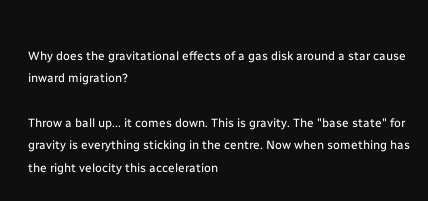Why does the gravitational effects of a gas disk around a star cause inward migration?

Throw a ball up... it comes down. This is gravity. The "base state" for gravity is everything sticking in the centre. Now when something has the right velocity this acceleration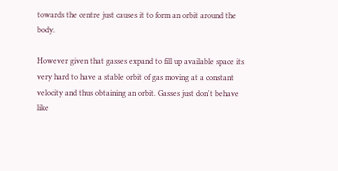towards the centre just causes it to form an orbit around the body.

However given that gasses expand to fill up available space its very hard to have a stable orbit of gas moving at a constant velocity and thus obtaining an orbit. Gasses just don't behave like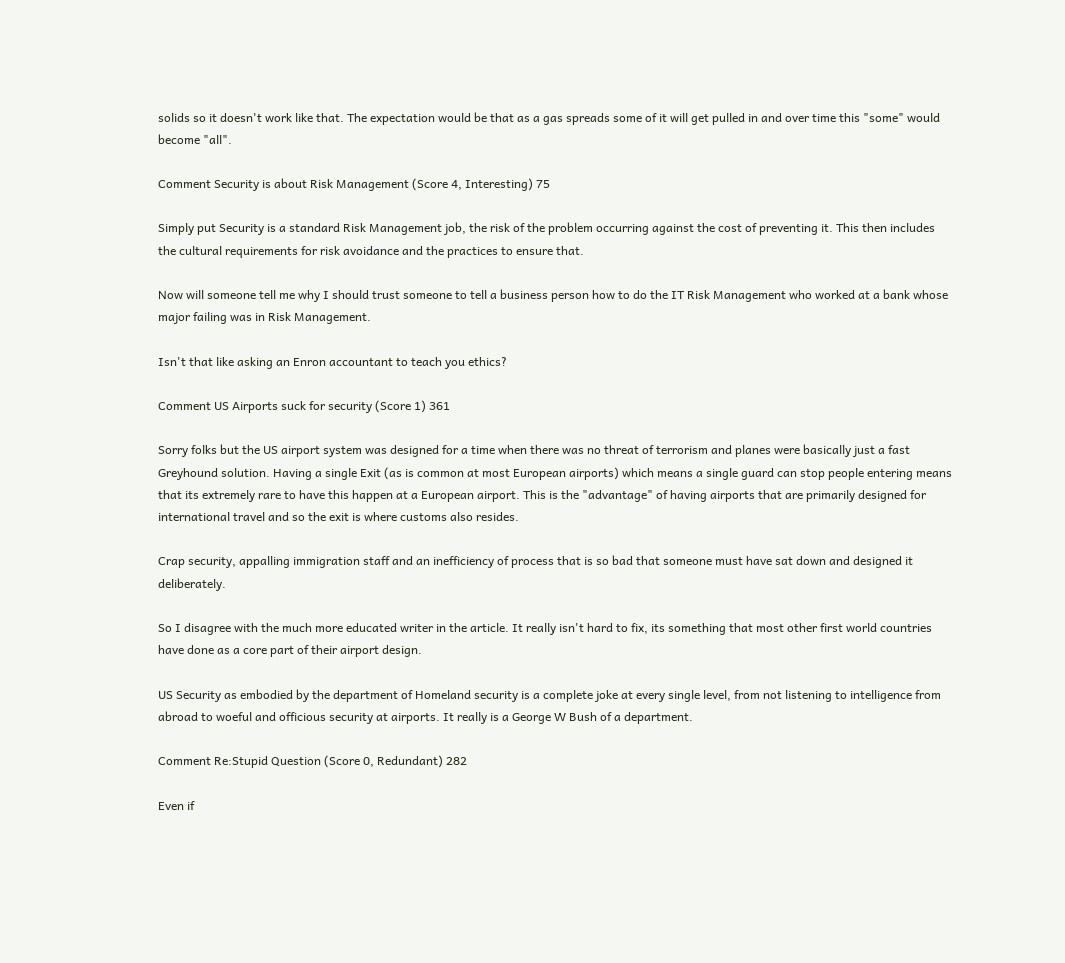solids so it doesn't work like that. The expectation would be that as a gas spreads some of it will get pulled in and over time this "some" would become "all".

Comment Security is about Risk Management (Score 4, Interesting) 75

Simply put Security is a standard Risk Management job, the risk of the problem occurring against the cost of preventing it. This then includes the cultural requirements for risk avoidance and the practices to ensure that.

Now will someone tell me why I should trust someone to tell a business person how to do the IT Risk Management who worked at a bank whose major failing was in Risk Management.

Isn't that like asking an Enron accountant to teach you ethics?

Comment US Airports suck for security (Score 1) 361

Sorry folks but the US airport system was designed for a time when there was no threat of terrorism and planes were basically just a fast Greyhound solution. Having a single Exit (as is common at most European airports) which means a single guard can stop people entering means that its extremely rare to have this happen at a European airport. This is the "advantage" of having airports that are primarily designed for international travel and so the exit is where customs also resides.

Crap security, appalling immigration staff and an inefficiency of process that is so bad that someone must have sat down and designed it deliberately.

So I disagree with the much more educated writer in the article. It really isn't hard to fix, its something that most other first world countries have done as a core part of their airport design.

US Security as embodied by the department of Homeland security is a complete joke at every single level, from not listening to intelligence from abroad to woeful and officious security at airports. It really is a George W Bush of a department.

Comment Re:Stupid Question (Score 0, Redundant) 282

Even if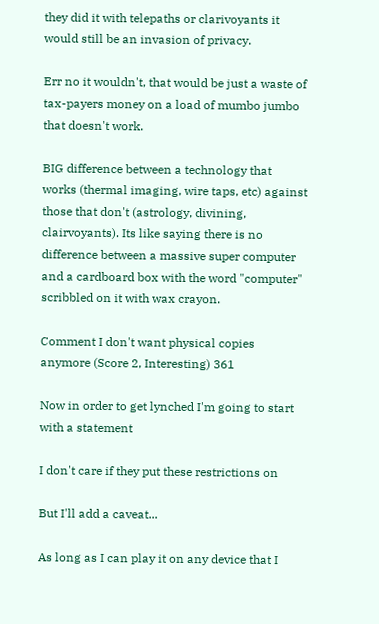they did it with telepaths or clarivoyants it would still be an invasion of privacy.

Err no it wouldn't, that would be just a waste of tax-payers money on a load of mumbo jumbo that doesn't work.

BIG difference between a technology that works (thermal imaging, wire taps, etc) against those that don't (astrology, divining, clairvoyants). Its like saying there is no difference between a massive super computer and a cardboard box with the word "computer" scribbled on it with wax crayon.

Comment I don't want physical copies anymore (Score 2, Interesting) 361

Now in order to get lynched I'm going to start with a statement

I don't care if they put these restrictions on

But I'll add a caveat...

As long as I can play it on any device that I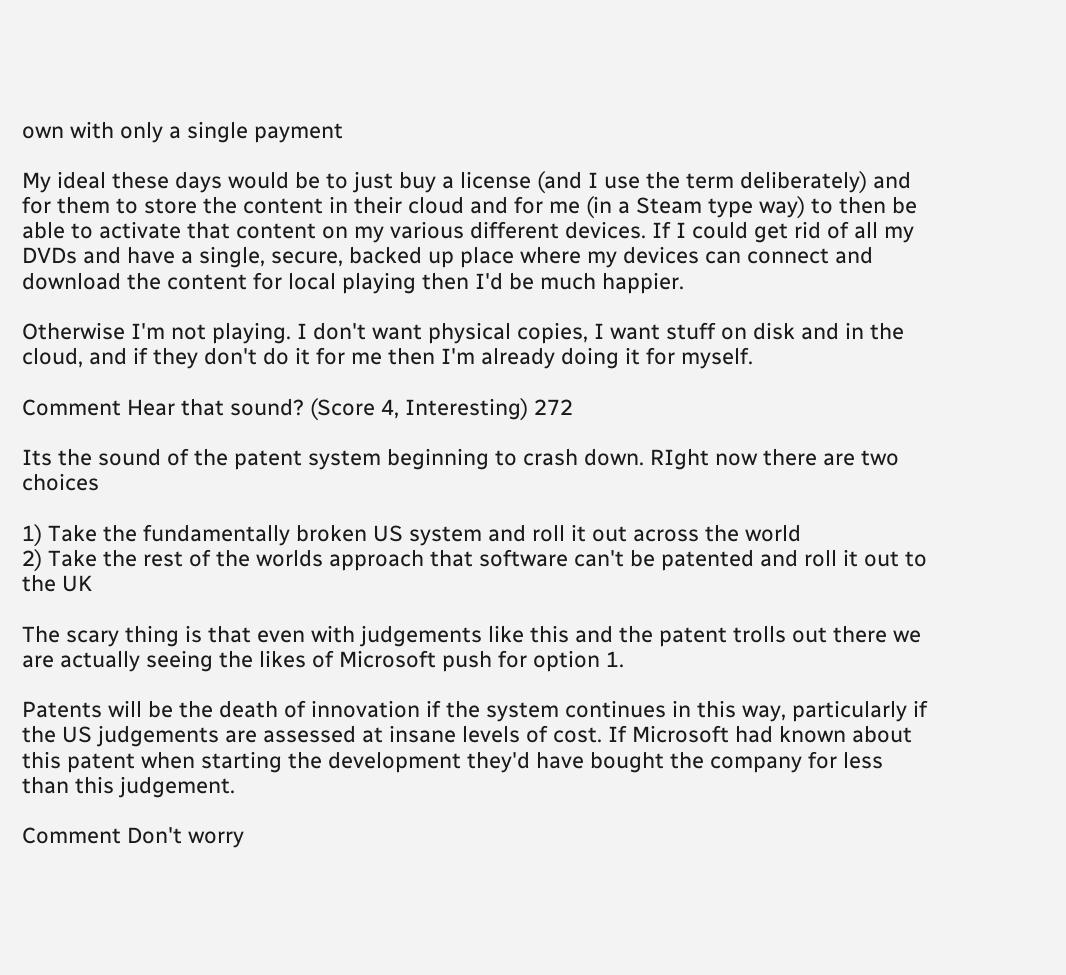own with only a single payment

My ideal these days would be to just buy a license (and I use the term deliberately) and for them to store the content in their cloud and for me (in a Steam type way) to then be able to activate that content on my various different devices. If I could get rid of all my DVDs and have a single, secure, backed up place where my devices can connect and download the content for local playing then I'd be much happier.

Otherwise I'm not playing. I don't want physical copies, I want stuff on disk and in the cloud, and if they don't do it for me then I'm already doing it for myself.

Comment Hear that sound? (Score 4, Interesting) 272

Its the sound of the patent system beginning to crash down. RIght now there are two choices

1) Take the fundamentally broken US system and roll it out across the world
2) Take the rest of the worlds approach that software can't be patented and roll it out to the UK

The scary thing is that even with judgements like this and the patent trolls out there we are actually seeing the likes of Microsoft push for option 1.

Patents will be the death of innovation if the system continues in this way, particularly if the US judgements are assessed at insane levels of cost. If Microsoft had known about this patent when starting the development they'd have bought the company for less than this judgement.

Comment Don't worry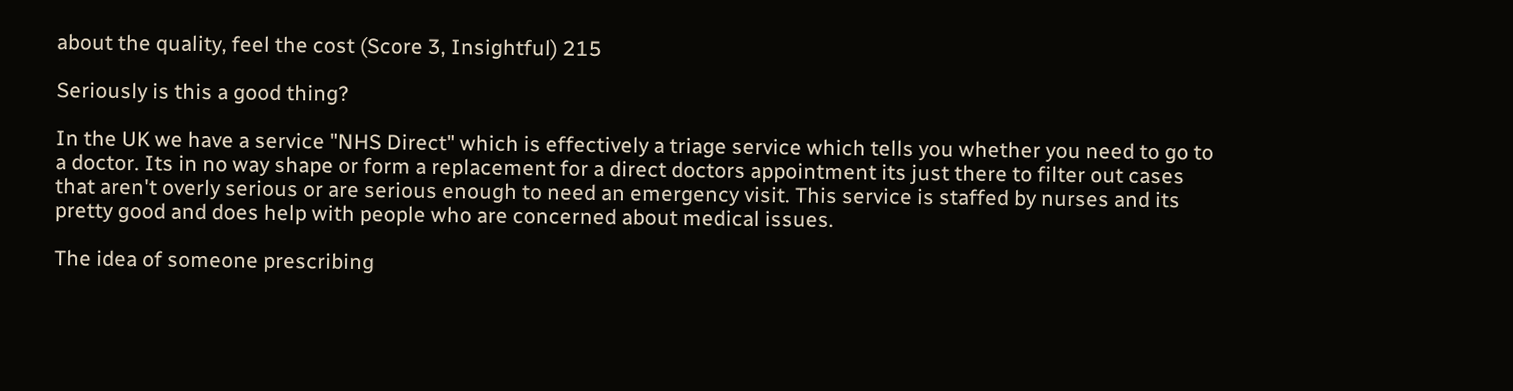about the quality, feel the cost (Score 3, Insightful) 215

Seriously is this a good thing?

In the UK we have a service "NHS Direct" which is effectively a triage service which tells you whether you need to go to a doctor. Its in no way shape or form a replacement for a direct doctors appointment its just there to filter out cases that aren't overly serious or are serious enough to need an emergency visit. This service is staffed by nurses and its pretty good and does help with people who are concerned about medical issues.

The idea of someone prescribing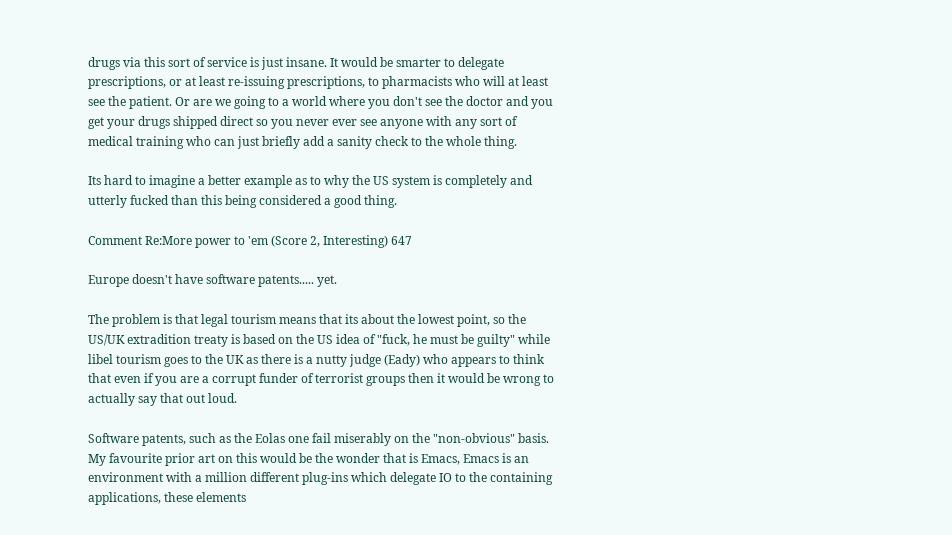drugs via this sort of service is just insane. It would be smarter to delegate prescriptions, or at least re-issuing prescriptions, to pharmacists who will at least see the patient. Or are we going to a world where you don't see the doctor and you get your drugs shipped direct so you never ever see anyone with any sort of medical training who can just briefly add a sanity check to the whole thing.

Its hard to imagine a better example as to why the US system is completely and utterly fucked than this being considered a good thing.

Comment Re:More power to 'em (Score 2, Interesting) 647

Europe doesn't have software patents..... yet.

The problem is that legal tourism means that its about the lowest point, so the US/UK extradition treaty is based on the US idea of "fuck, he must be guilty" while libel tourism goes to the UK as there is a nutty judge (Eady) who appears to think that even if you are a corrupt funder of terrorist groups then it would be wrong to actually say that out loud.

Software patents, such as the Eolas one fail miserably on the "non-obvious" basis. My favourite prior art on this would be the wonder that is Emacs, Emacs is an environment with a million different plug-ins which delegate IO to the containing applications, these elements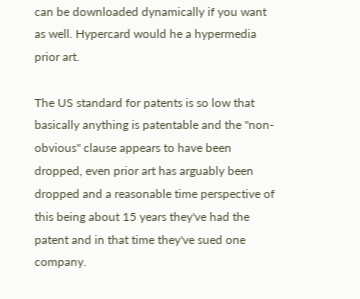can be downloaded dynamically if you want as well. Hypercard would he a hypermedia prior art.

The US standard for patents is so low that basically anything is patentable and the "non-obvious" clause appears to have been dropped, even prior art has arguably been dropped and a reasonable time perspective of this being about 15 years they've had the patent and in that time they've sued one company.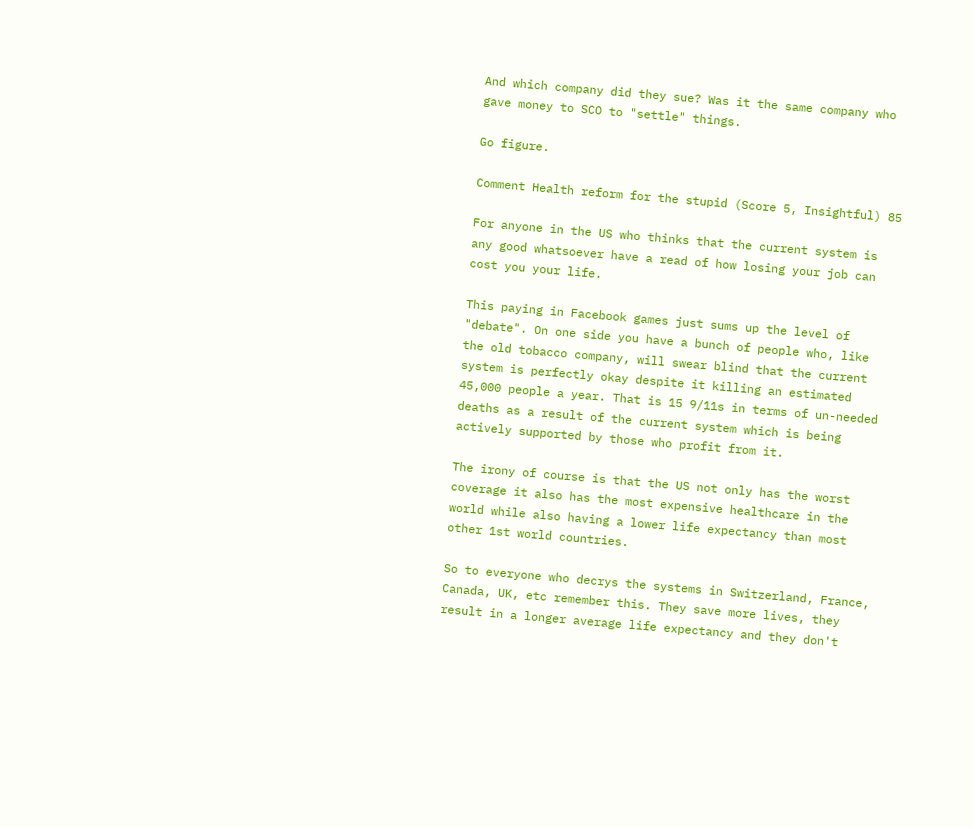And which company did they sue? Was it the same company who gave money to SCO to "settle" things.

Go figure.

Comment Health reform for the stupid (Score 5, Insightful) 85

For anyone in the US who thinks that the current system is any good whatsoever have a read of how losing your job can cost you your life.

This paying in Facebook games just sums up the level of "debate". On one side you have a bunch of people who, like the old tobacco company, will swear blind that the current system is perfectly okay despite it killing an estimated 45,000 people a year. That is 15 9/11s in terms of un-needed deaths as a result of the current system which is being actively supported by those who profit from it.

The irony of course is that the US not only has the worst coverage it also has the most expensive healthcare in the world while also having a lower life expectancy than most other 1st world countries.

So to everyone who decrys the systems in Switzerland, France, Canada, UK, etc remember this. They save more lives, they result in a longer average life expectancy and they don't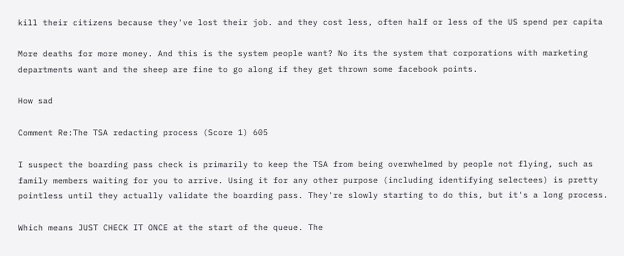kill their citizens because they've lost their job. and they cost less, often half or less of the US spend per capita

More deaths for more money. And this is the system people want? No its the system that corporations with marketing departments want and the sheep are fine to go along if they get thrown some facebook points.

How sad

Comment Re:The TSA redacting process (Score 1) 605

I suspect the boarding pass check is primarily to keep the TSA from being overwhelmed by people not flying, such as family members waiting for you to arrive. Using it for any other purpose (including identifying selectees) is pretty pointless until they actually validate the boarding pass. They're slowly starting to do this, but it's a long process.

Which means JUST CHECK IT ONCE at the start of the queue. The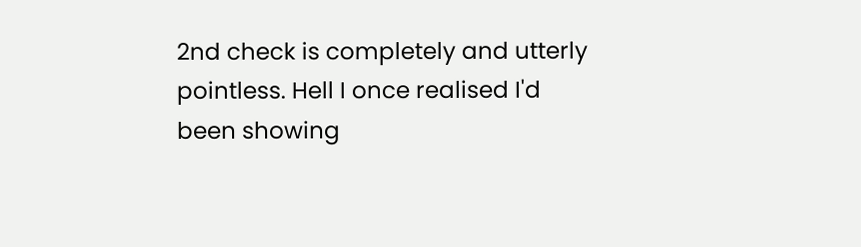2nd check is completely and utterly pointless. Hell I once realised I'd been showing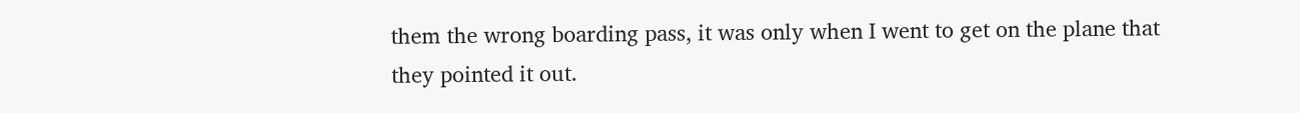them the wrong boarding pass, it was only when I went to get on the plane that they pointed it out.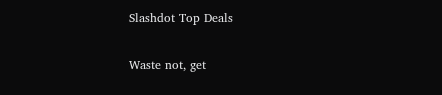Slashdot Top Deals

Waste not, get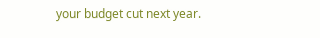your budget cut next year.